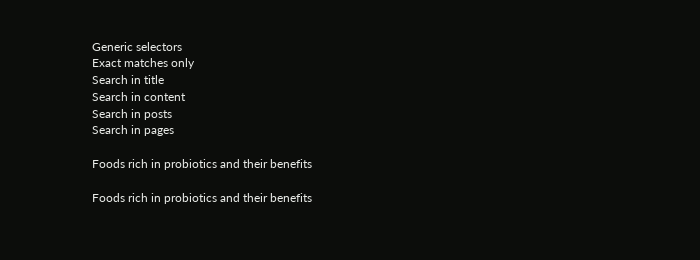Generic selectors
Exact matches only
Search in title
Search in content
Search in posts
Search in pages

Foods rich in probiotics and their benefits

Foods rich in probiotics and their benefits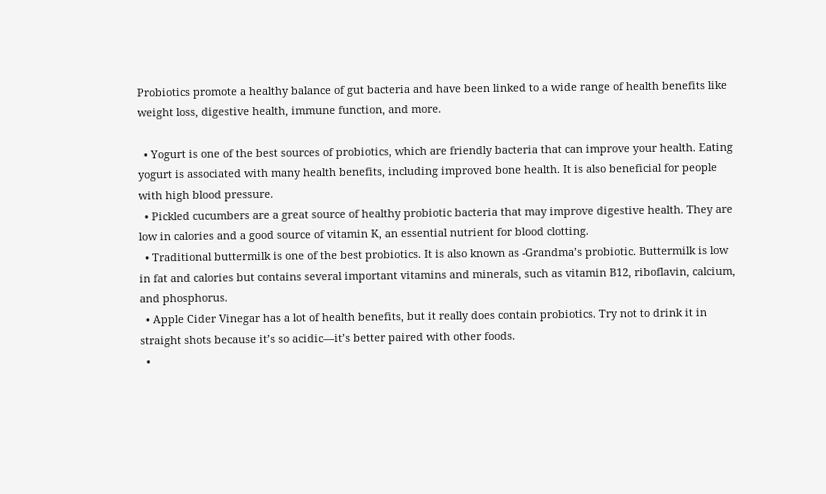Probiotics promote a healthy balance of gut bacteria and have been linked to a wide range of health benefits like weight loss, digestive health, immune function, and more.

  • Yogurt is one of the best sources of probiotics, which are friendly bacteria that can improve your health. Eating yogurt is associated with many health benefits, including improved bone health. It is also beneficial for people with high blood pressure.
  • Pickled cucumbers are a great source of healthy probiotic bacteria that may improve digestive health. They are low in calories and a good source of vitamin K, an essential nutrient for blood clotting.
  • Traditional buttermilk is one of the best probiotics. It is also known as -Grandma’s probiotic. Buttermilk is low in fat and calories but contains several important vitamins and minerals, such as vitamin B12, riboflavin, calcium, and phosphorus.
  • Apple Cider Vinegar has a lot of health benefits, but it really does contain probiotics. Try not to drink it in straight shots because it’s so acidic—it’s better paired with other foods.
  •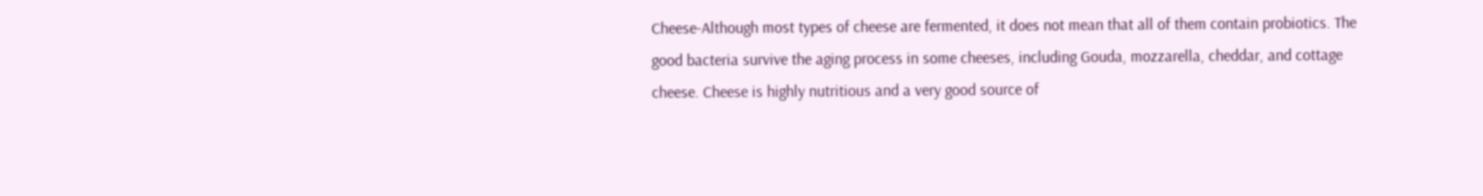Cheese-Although most types of cheese are fermented, it does not mean that all of them contain probiotics. The good bacteria survive the aging process in some cheeses, including Gouda, mozzarella, cheddar, and cottage cheese. Cheese is highly nutritious and a very good source of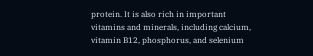protein. It is also rich in important vitamins and minerals, including calcium, vitamin B12, phosphorus, and selenium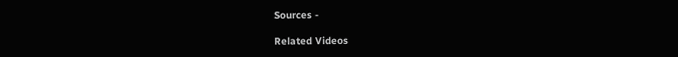Sources -

Related Videos